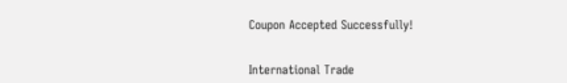Coupon Accepted Successfully!


International Trade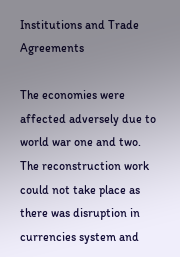Institutions and Trade Agreements

The economies were affected adversely due to world war one and two. The reconstruction work could not take place as there was disruption in currencies system and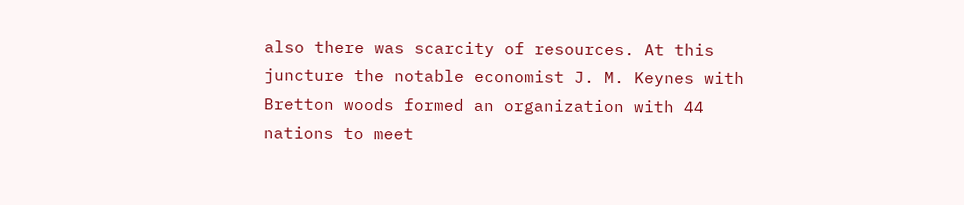also there was scarcity of resources. At this juncture the notable economist J. M. Keynes with Bretton woods formed an organization with 44 nations to meet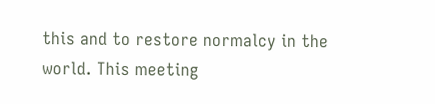this and to restore normalcy in the world. This meeting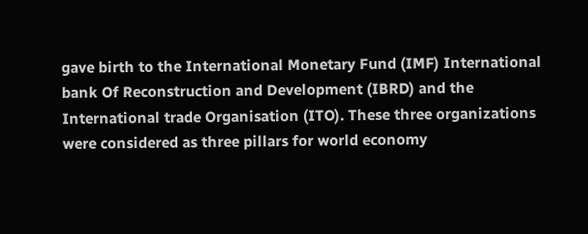gave birth to the International Monetary Fund (IMF) International bank Of Reconstruction and Development (IBRD) and the International trade Organisation (ITO). These three organizations were considered as three pillars for world economy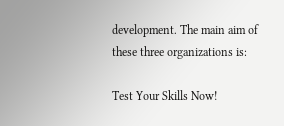development. The main aim of these three organizations is:

Test Your Skills Now!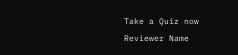Take a Quiz now
Reviewer Name